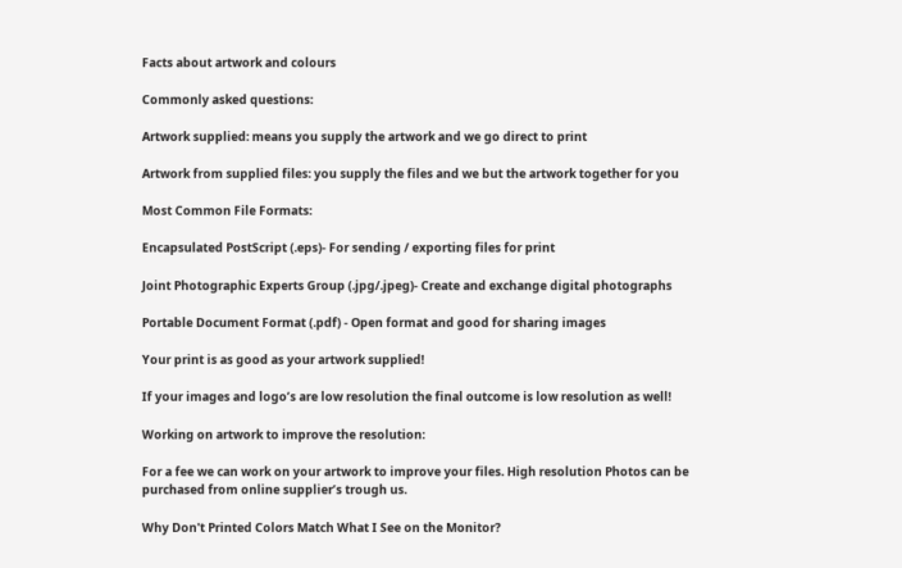Facts about artwork and colours

Commonly asked questions:

Artwork supplied: means you supply the artwork and we go direct to print

Artwork from supplied files: you supply the files and we but the artwork together for you

Most Common File Formats:

Encapsulated PostScript (.eps)- For sending / exporting files for print

Joint Photographic Experts Group (.jpg/.jpeg)- Create and exchange digital photographs

Portable Document Format (.pdf) - Open format and good for sharing images

Your print is as good as your artwork supplied!

If your images and logo’s are low resolution the final outcome is low resolution as well!

Working on artwork to improve the resolution:

For a fee we can work on your artwork to improve your files. High resolution Photos can be purchased from online supplier’s trough us.

Why Don't Printed Colors Match What I See on the Monitor?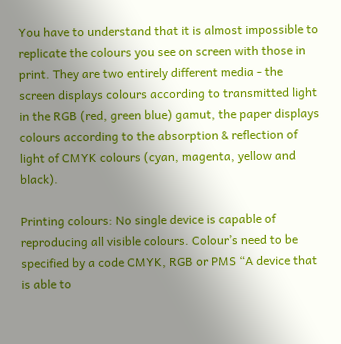You have to understand that it is almost impossible to replicate the colours you see on screen with those in print. They are two entirely different media - the screen displays colours according to transmitted light in the RGB (red, green blue) gamut, the paper displays colours according to the absorption & reflection of light of CMYK colours (cyan, magenta, yellow and black).

Printing colours: No single device is capable of reproducing all visible colours. Colour’s need to be specified by a code CMYK, RGB or PMS “A device that is able to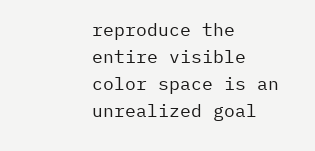reproduce the entire visible color space is an unrealized goal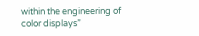within the engineering of color displays”